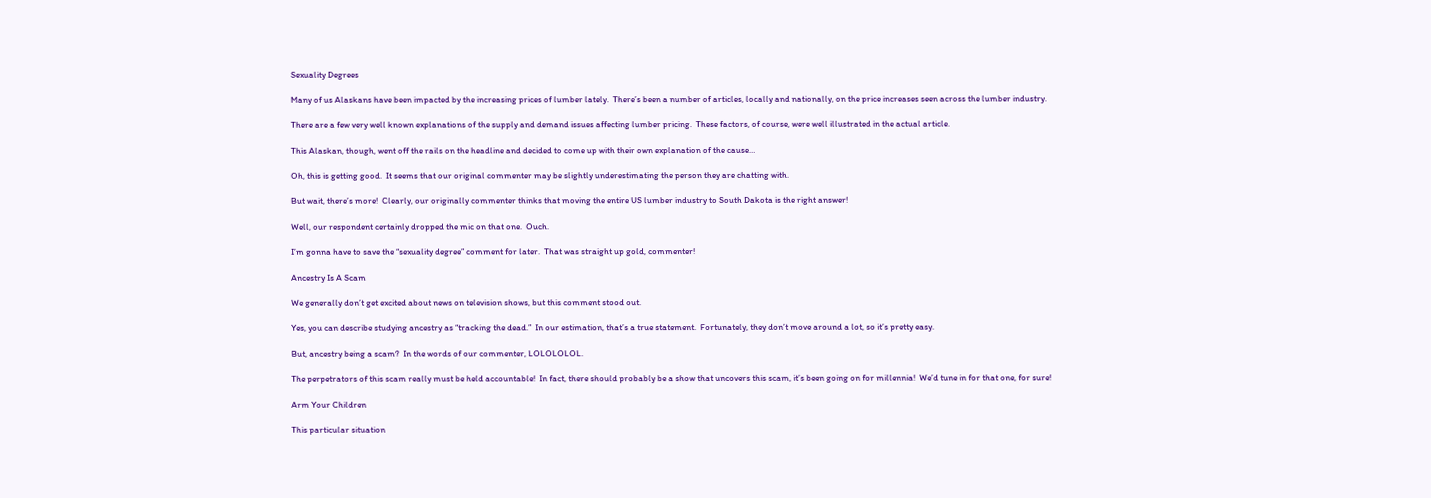Sexuality Degrees

Many of us Alaskans have been impacted by the increasing prices of lumber lately.  There’s been a number of articles, locally and nationally, on the price increases seen across the lumber industry.

There are a few very well known explanations of the supply and demand issues affecting lumber pricing.  These factors, of course, were well illustrated in the actual article.

This Alaskan, though, went off the rails on the headline and decided to come up with their own explanation of the cause…

Oh, this is getting good.  It seems that our original commenter may be slightly underestimating the person they are chatting with.

But wait, there’s more!  Clearly, our originally commenter thinks that moving the entire US lumber industry to South Dakota is the right answer!

Well, our respondent certainly dropped the mic on that one.  Ouch.

I’m gonna have to save the “sexuality degree” comment for later.  That was straight up gold, commenter!

Ancestry Is A Scam

We generally don’t get excited about news on television shows, but this comment stood out.

Yes, you can describe studying ancestry as “tracking the dead.”  In our estimation, that’s a true statement.  Fortunately, they don’t move around a lot, so it’s pretty easy.

But, ancestry being a scam?  In the words of our commenter, LOLOLOLOL.

The perpetrators of this scam really must be held accountable!  In fact, there should probably be a show that uncovers this scam, it’s been going on for millennia!  We’d tune in for that one, for sure!

Arm Your Children

This particular situation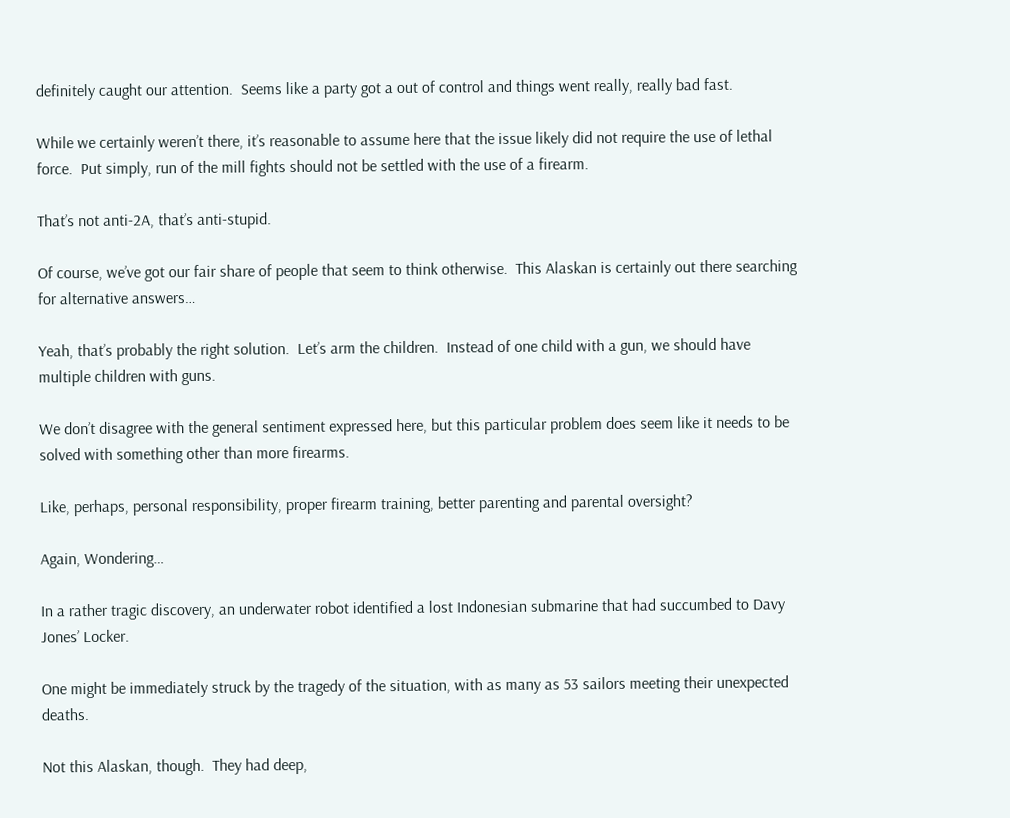definitely caught our attention.  Seems like a party got a out of control and things went really, really bad fast.

While we certainly weren’t there, it’s reasonable to assume here that the issue likely did not require the use of lethal force.  Put simply, run of the mill fights should not be settled with the use of a firearm.

That’s not anti-2A, that’s anti-stupid.

Of course, we’ve got our fair share of people that seem to think otherwise.  This Alaskan is certainly out there searching for alternative answers…

Yeah, that’s probably the right solution.  Let’s arm the children.  Instead of one child with a gun, we should have multiple children with guns.

We don’t disagree with the general sentiment expressed here, but this particular problem does seem like it needs to be solved with something other than more firearms.

Like, perhaps, personal responsibility, proper firearm training, better parenting and parental oversight?

Again, Wondering…

In a rather tragic discovery, an underwater robot identified a lost Indonesian submarine that had succumbed to Davy Jones’ Locker.

One might be immediately struck by the tragedy of the situation, with as many as 53 sailors meeting their unexpected deaths.

Not this Alaskan, though.  They had deep,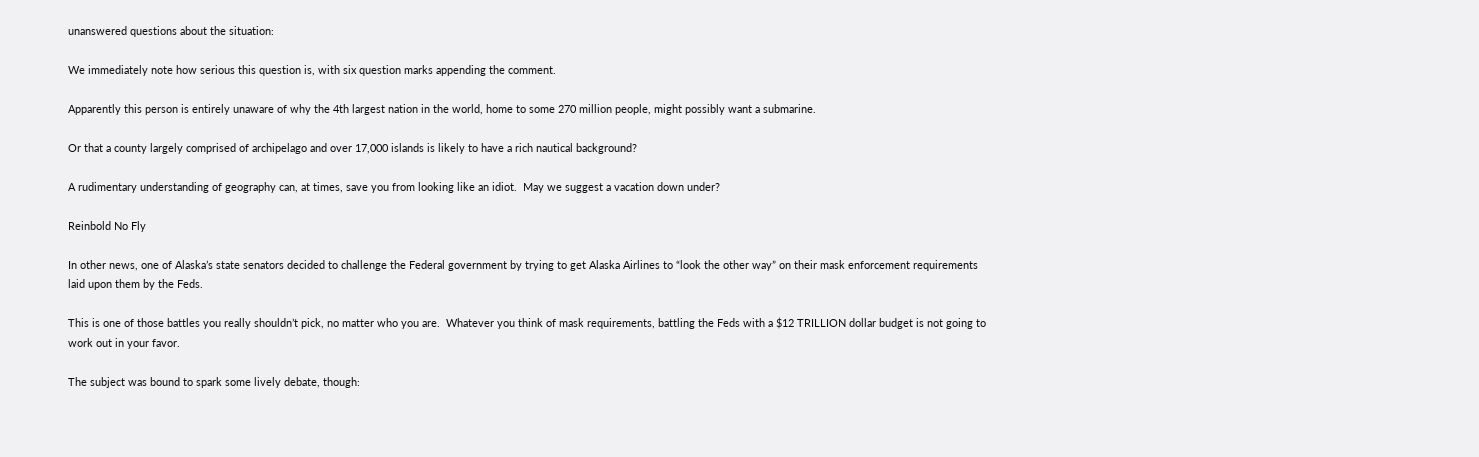unanswered questions about the situation:

We immediately note how serious this question is, with six question marks appending the comment.

Apparently this person is entirely unaware of why the 4th largest nation in the world, home to some 270 million people, might possibly want a submarine.

Or that a county largely comprised of archipelago and over 17,000 islands is likely to have a rich nautical background?

A rudimentary understanding of geography can, at times, save you from looking like an idiot.  May we suggest a vacation down under?

Reinbold No Fly

In other news, one of Alaska’s state senators decided to challenge the Federal government by trying to get Alaska Airlines to “look the other way” on their mask enforcement requirements laid upon them by the Feds.

This is one of those battles you really shouldn’t pick, no matter who you are.  Whatever you think of mask requirements, battling the Feds with a $12 TRILLION dollar budget is not going to work out in your favor.

The subject was bound to spark some lively debate, though: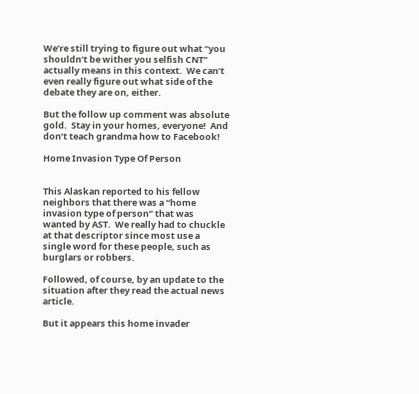We’re still trying to figure out what “you shouldn’t be wither you selfish CNT” actually means in this context.  We can’t even really figure out what side of the debate they are on, either.

But the follow up comment was absolute gold.  Stay in your homes, everyone!  And don’t teach grandma how to Facebook!

Home Invasion Type Of Person


This Alaskan reported to his fellow neighbors that there was a “home invasion type of person” that was wanted by AST.  We really had to chuckle at that descriptor since most use a single word for these people, such as burglars or robbers.

Followed, of course, by an update to the situation after they read the actual news article.

But it appears this home invader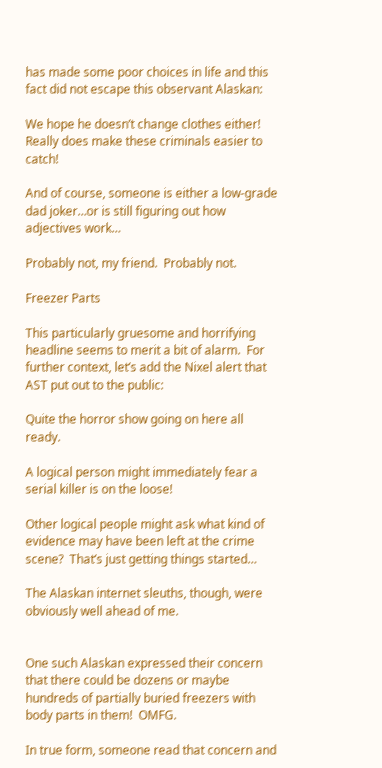has made some poor choices in life and this fact did not escape this observant Alaskan:

We hope he doesn’t change clothes either!  Really does make these criminals easier to catch!

And of course, someone is either a low-grade dad joker…or is still figuring out how adjectives work…

Probably not, my friend.  Probably not.

Freezer Parts

This particularly gruesome and horrifying headline seems to merit a bit of alarm.  For further context, let’s add the Nixel alert that AST put out to the public:

Quite the horror show going on here all ready.

A logical person might immediately fear a serial killer is on the loose!

Other logical people might ask what kind of evidence may have been left at the crime scene?  That’s just getting things started…

The Alaskan internet sleuths, though, were obviously well ahead of me.


One such Alaskan expressed their concern that there could be dozens or maybe hundreds of partially buried freezers with body parts in them!  OMFG.

In true form, someone read that concern and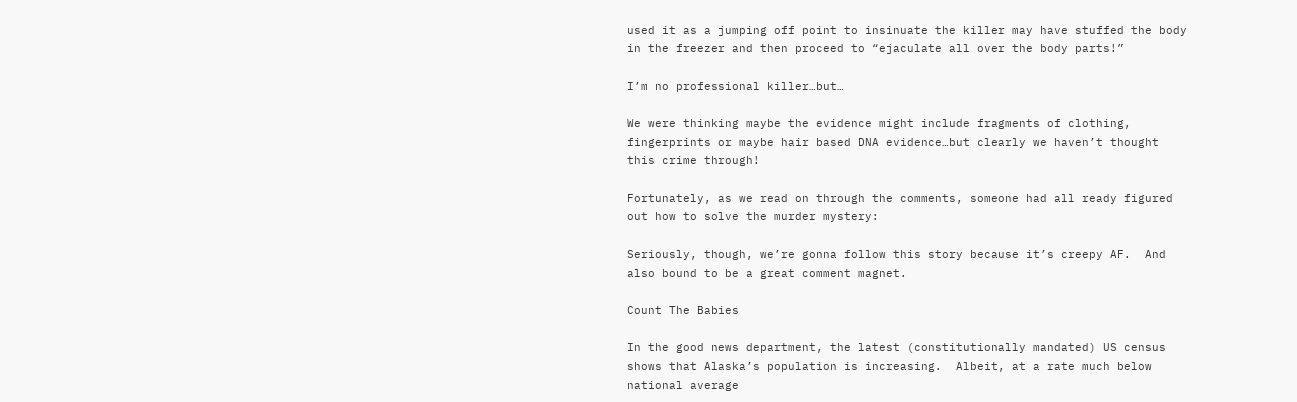used it as a jumping off point to insinuate the killer may have stuffed the body in the freezer and then proceed to “ejaculate all over the body parts!”

I’m no professional killer…but…

We were thinking maybe the evidence might include fragments of clothing, fingerprints or maybe hair based DNA evidence…but clearly we haven’t thought this crime through!

Fortunately, as we read on through the comments, someone had all ready figured out how to solve the murder mystery:

Seriously, though, we’re gonna follow this story because it’s creepy AF.  And also bound to be a great comment magnet.

Count The Babies

In the good news department, the latest (constitutionally mandated) US census shows that Alaska’s population is increasing.  Albeit, at a rate much below national average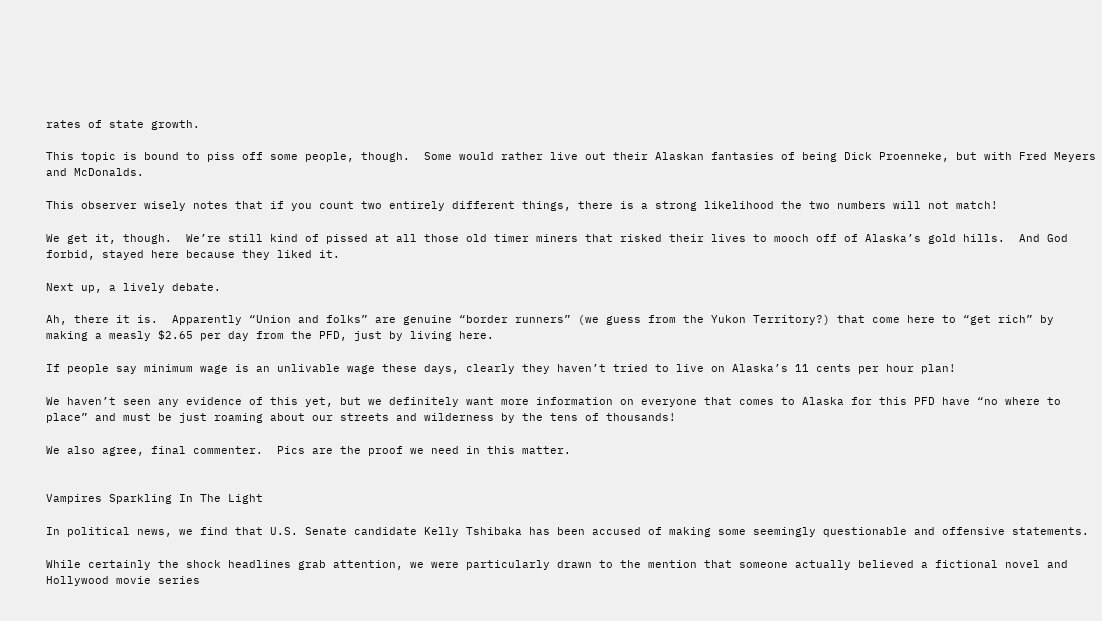rates of state growth.

This topic is bound to piss off some people, though.  Some would rather live out their Alaskan fantasies of being Dick Proenneke, but with Fred Meyers and McDonalds.

This observer wisely notes that if you count two entirely different things, there is a strong likelihood the two numbers will not match!

We get it, though.  We’re still kind of pissed at all those old timer miners that risked their lives to mooch off of Alaska’s gold hills.  And God forbid, stayed here because they liked it.

Next up, a lively debate.

Ah, there it is.  Apparently “Union and folks” are genuine “border runners” (we guess from the Yukon Territory?) that come here to “get rich” by making a measly $2.65 per day from the PFD, just by living here.

If people say minimum wage is an unlivable wage these days, clearly they haven’t tried to live on Alaska’s 11 cents per hour plan!

We haven’t seen any evidence of this yet, but we definitely want more information on everyone that comes to Alaska for this PFD have “no where to place” and must be just roaming about our streets and wilderness by the tens of thousands!

We also agree, final commenter.  Pics are the proof we need in this matter.


Vampires Sparkling In The Light

In political news, we find that U.S. Senate candidate Kelly Tshibaka has been accused of making some seemingly questionable and offensive statements.

While certainly the shock headlines grab attention, we were particularly drawn to the mention that someone actually believed a fictional novel and Hollywood movie series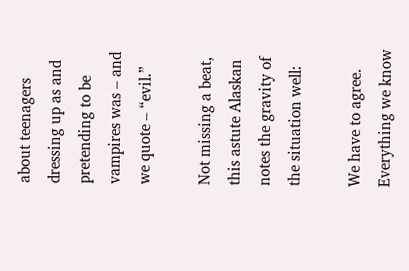about teenagers dressing up as and pretending to be vampires was – and we quote – “evil.”

Not missing a beat, this astute Alaskan notes the gravity of the situation well:

We have to agree.  Everything we know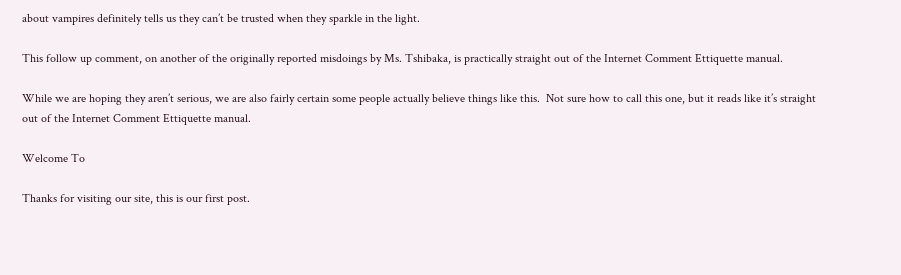about vampires definitely tells us they can’t be trusted when they sparkle in the light.

This follow up comment, on another of the originally reported misdoings by Ms. Tshibaka, is practically straight out of the Internet Comment Ettiquette manual.

While we are hoping they aren’t serious, we are also fairly certain some people actually believe things like this.  Not sure how to call this one, but it reads like it’s straight out of the Internet Comment Ettiquette manual.

Welcome To

Thanks for visiting our site, this is our first post.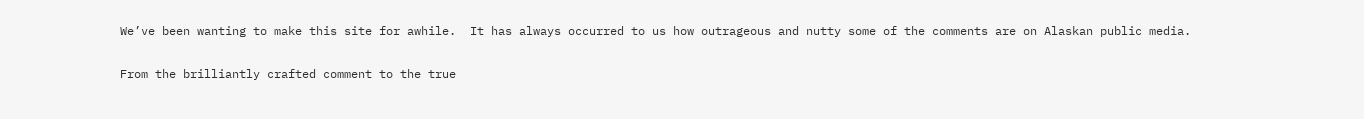We’ve been wanting to make this site for awhile.  It has always occurred to us how outrageous and nutty some of the comments are on Alaskan public media.

From the brilliantly crafted comment to the true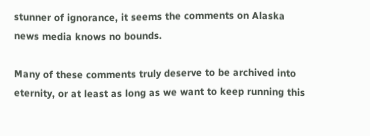stunner of ignorance, it seems the comments on Alaska news media knows no bounds.

Many of these comments truly deserve to be archived into eternity, or at least as long as we want to keep running this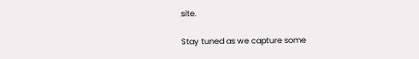site.

Stay tuned as we capture some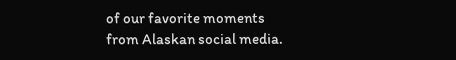of our favorite moments from Alaskan social media.